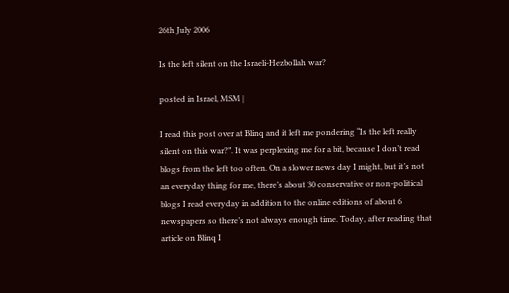26th July 2006

Is the left silent on the Israeli-Hezbollah war?

posted in Israel, MSM |

I read this post over at Blinq and it left me pondering “Is the left really silent on this war?”. It was perplexing me for a bit, because I don’t read blogs from the left too often. On a slower news day I might, but it’s not an everyday thing for me, there’s about 30 conservative or non-political blogs I read everyday in addition to the online editions of about 6 newspapers so there’s not always enough time. Today, after reading that article on Blinq I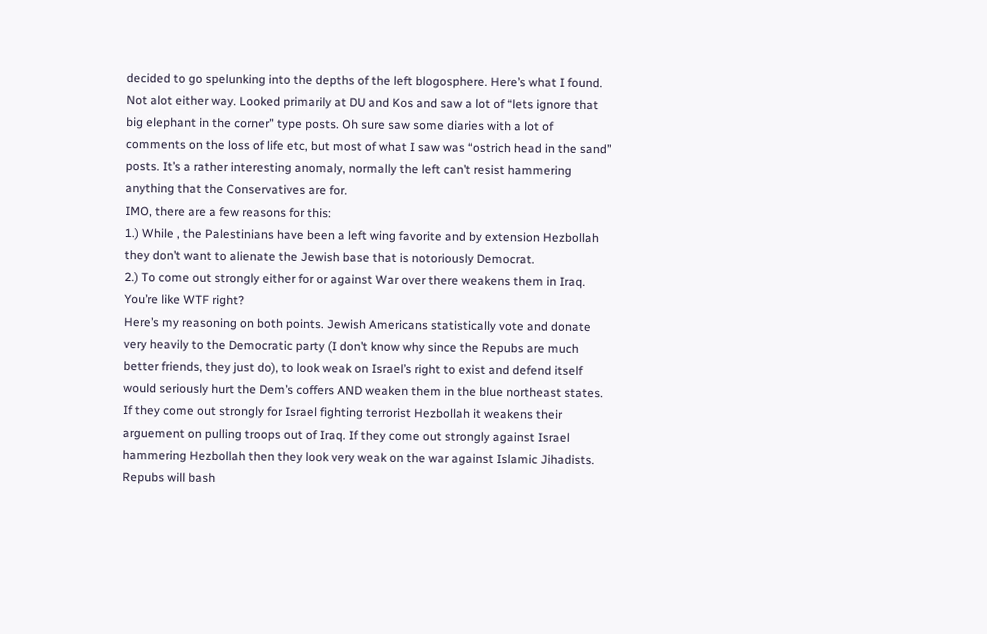decided to go spelunking into the depths of the left blogosphere. Here’s what I found.
Not alot either way. Looked primarily at DU and Kos and saw a lot of “lets ignore that big elephant in the corner” type posts. Oh sure saw some diaries with a lot of comments on the loss of life etc, but most of what I saw was “ostrich head in the sand” posts. It’s a rather interesting anomaly, normally the left can’t resist hammering anything that the Conservatives are for.
IMO, there are a few reasons for this:
1.) While , the Palestinians have been a left wing favorite and by extension Hezbollah they don’t want to alienate the Jewish base that is notoriously Democrat.
2.) To come out strongly either for or against War over there weakens them in Iraq. You’re like WTF right?
Here’s my reasoning on both points. Jewish Americans statistically vote and donate very heavily to the Democratic party (I don’t know why since the Repubs are much better friends, they just do), to look weak on Israel’s right to exist and defend itself would seriously hurt the Dem’s coffers AND weaken them in the blue northeast states. If they come out strongly for Israel fighting terrorist Hezbollah it weakens their arguement on pulling troops out of Iraq. If they come out strongly against Israel hammering Hezbollah then they look very weak on the war against Islamic Jihadists. Repubs will bash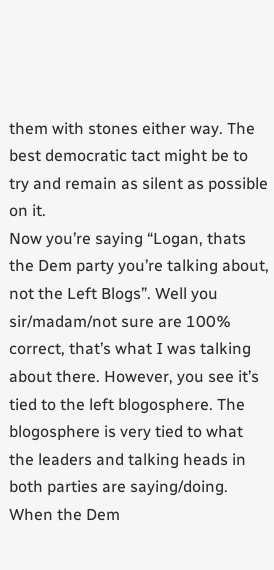them with stones either way. The best democratic tact might be to try and remain as silent as possible on it.
Now you’re saying “Logan, thats the Dem party you’re talking about, not the Left Blogs”. Well you sir/madam/not sure are 100% correct, that’s what I was talking about there. However, you see it’s tied to the left blogosphere. The blogosphere is very tied to what the leaders and talking heads in both parties are saying/doing. When the Dem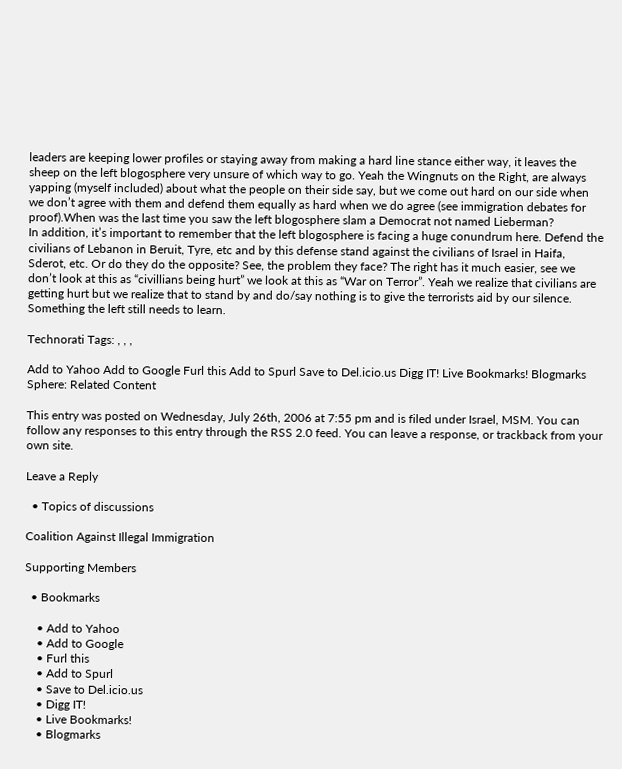leaders are keeping lower profiles or staying away from making a hard line stance either way, it leaves the sheep on the left blogosphere very unsure of which way to go. Yeah the Wingnuts on the Right, are always yapping (myself included) about what the people on their side say, but we come out hard on our side when we don’t agree with them and defend them equally as hard when we do agree (see immigration debates for proof).When was the last time you saw the left blogosphere slam a Democrat not named Lieberman?
In addition, it’s important to remember that the left blogosphere is facing a huge conundrum here. Defend the civilians of Lebanon in Beruit, Tyre, etc and by this defense stand against the civilians of Israel in Haifa, Sderot, etc. Or do they do the opposite? See, the problem they face? The right has it much easier, see we don’t look at this as “civillians being hurt” we look at this as “War on Terror”. Yeah we realize that civilians are getting hurt but we realize that to stand by and do/say nothing is to give the terrorists aid by our silence. Something the left still needs to learn.

Technorati Tags: , , ,

Add to Yahoo Add to Google Furl this Add to Spurl Save to Del.icio.us Digg IT! Live Bookmarks! Blogmarks
Sphere: Related Content

This entry was posted on Wednesday, July 26th, 2006 at 7:55 pm and is filed under Israel, MSM. You can follow any responses to this entry through the RSS 2.0 feed. You can leave a response, or trackback from your own site.

Leave a Reply

  • Topics of discussions

Coalition Against Illegal Immigration

Supporting Members

  • Bookmarks

    • Add to Yahoo
    • Add to Google
    • Furl this
    • Add to Spurl
    • Save to Del.icio.us
    • Digg IT!
    • Live Bookmarks!
    • Blogmarks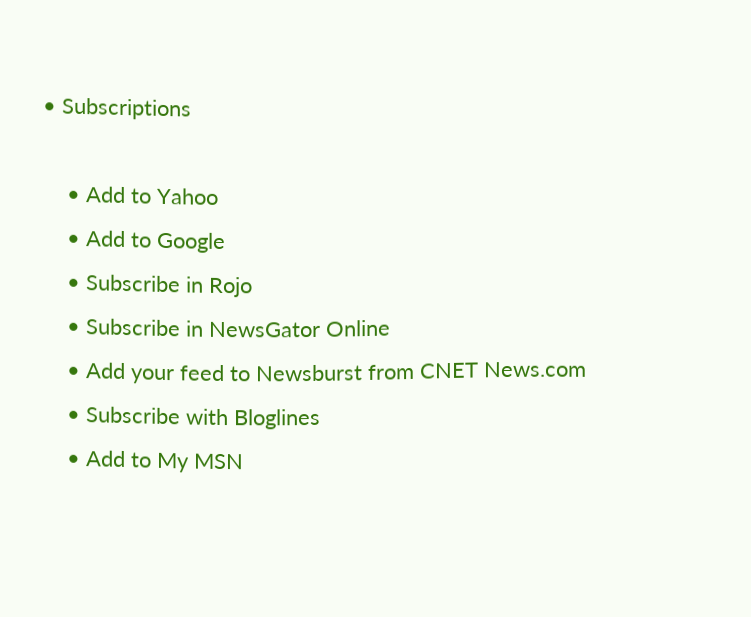• Subscriptions

    • Add to Yahoo
    • Add to Google
    • Subscribe in Rojo
    • Subscribe in NewsGator Online
    • Add your feed to Newsburst from CNET News.com
    • Subscribe with Bloglines
    • Add to My MSN